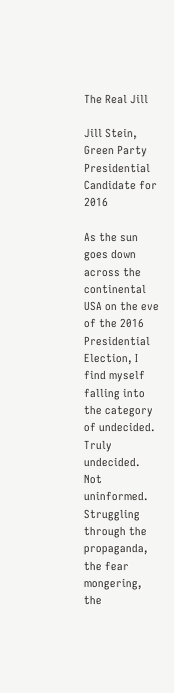The Real Jill

Jill Stein, Green Party Presidential Candidate for 2016

As the sun goes down across the continental USA on the eve of the 2016 Presidential Election, I find myself falling into the category of undecided. Truly undecided. Not uninformed. Struggling through the propaganda, the fear mongering, the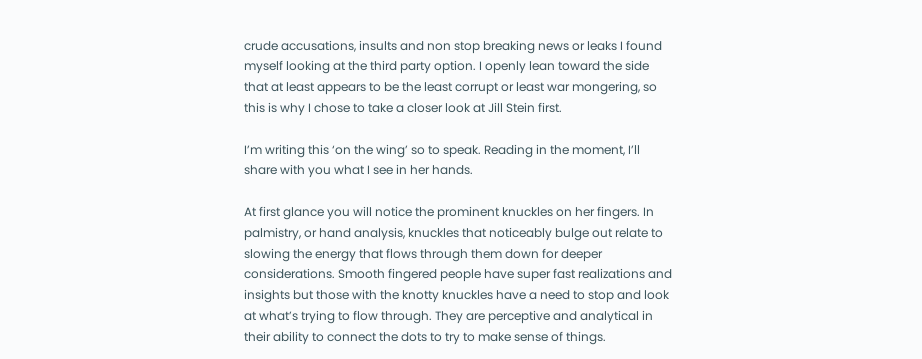crude accusations, insults and non stop breaking news or leaks I found myself looking at the third party option. I openly lean toward the side that at least appears to be the least corrupt or least war mongering, so this is why I chose to take a closer look at Jill Stein first.

I’m writing this ‘on the wing’ so to speak. Reading in the moment, I’ll share with you what I see in her hands.

At first glance you will notice the prominent knuckles on her fingers. In palmistry, or hand analysis, knuckles that noticeably bulge out relate to slowing the energy that flows through them down for deeper considerations. Smooth fingered people have super fast realizations and insights but those with the knotty knuckles have a need to stop and look at what’s trying to flow through. They are perceptive and analytical in their ability to connect the dots to try to make sense of things.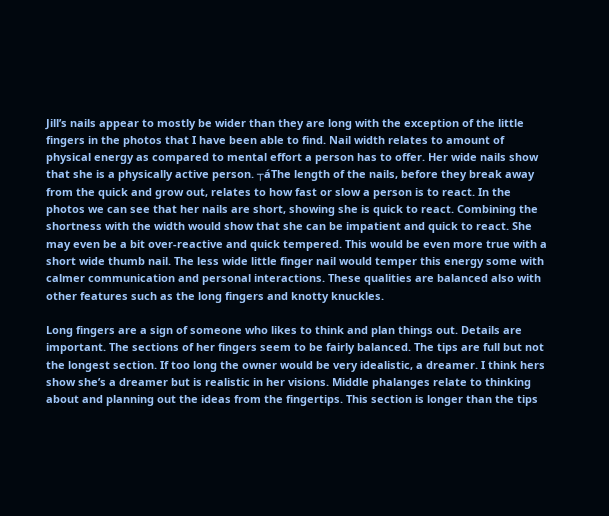Jill’s nails appear to mostly be wider than they are long with the exception of the little fingers in the photos that I have been able to find. Nail width relates to amount of physical energy as compared to mental effort a person has to offer. Her wide nails show that she is a physically active person. ┬áThe length of the nails, before they break away from the quick and grow out, relates to how fast or slow a person is to react. In the photos we can see that her nails are short, showing she is quick to react. Combining the shortness with the width would show that she can be impatient and quick to react. She may even be a bit over-reactive and quick tempered. This would be even more true with a short wide thumb nail. The less wide little finger nail would temper this energy some with calmer communication and personal interactions. These qualities are balanced also with other features such as the long fingers and knotty knuckles.

Long fingers are a sign of someone who likes to think and plan things out. Details are important. The sections of her fingers seem to be fairly balanced. The tips are full but not the longest section. If too long the owner would be very idealistic, a dreamer. I think hers show she’s a dreamer but is realistic in her visions. Middle phalanges relate to thinking about and planning out the ideas from the fingertips. This section is longer than the tips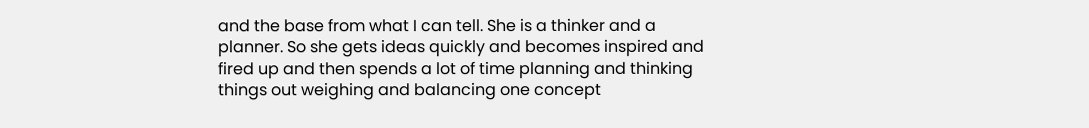and the base from what I can tell. She is a thinker and a planner. So she gets ideas quickly and becomes inspired and fired up and then spends a lot of time planning and thinking things out weighing and balancing one concept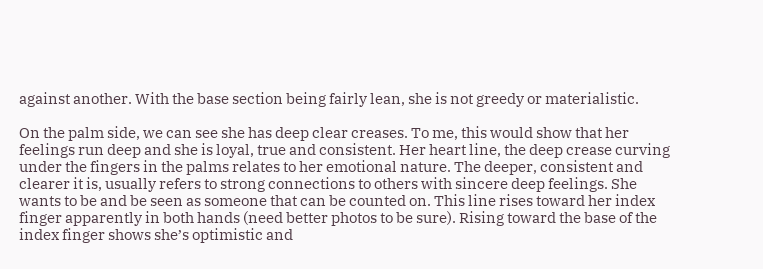against another. With the base section being fairly lean, she is not greedy or materialistic.

On the palm side, we can see she has deep clear creases. To me, this would show that her feelings run deep and she is loyal, true and consistent. Her heart line, the deep crease curving under the fingers in the palms relates to her emotional nature. The deeper, consistent and clearer it is, usually refers to strong connections to others with sincere deep feelings. She wants to be and be seen as someone that can be counted on. This line rises toward her index finger apparently in both hands (need better photos to be sure). Rising toward the base of the index finger shows she’s optimistic and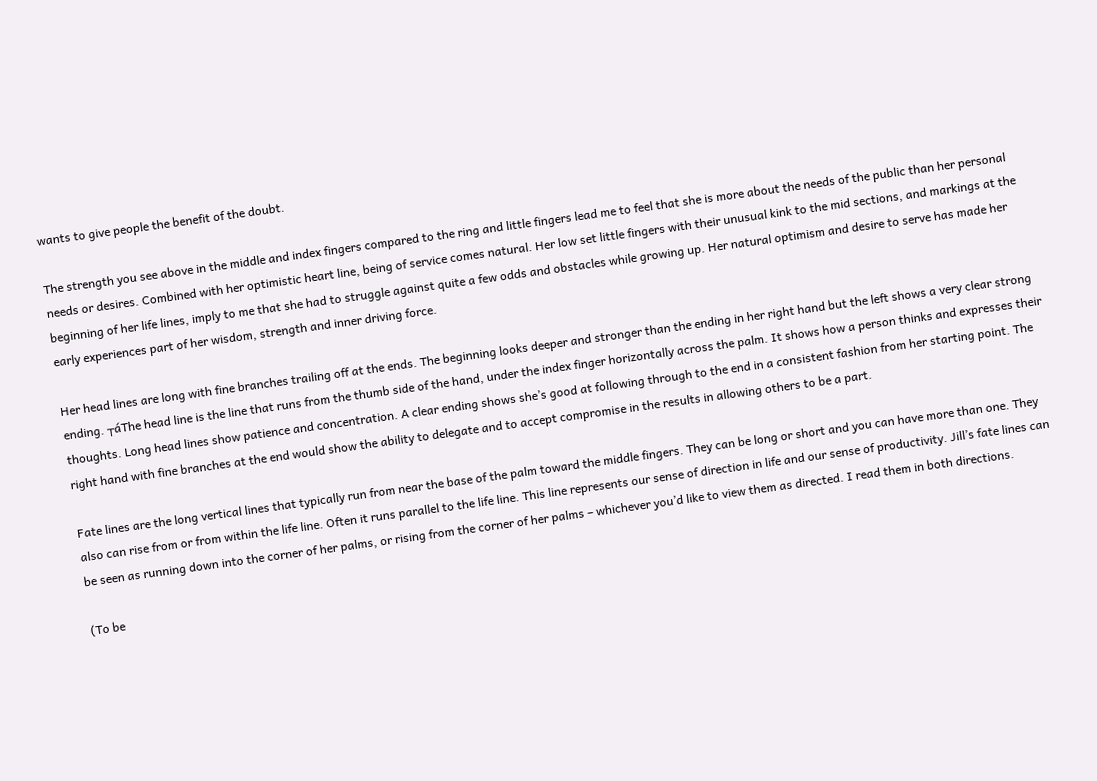wants to give people the benefit of the doubt.

The strength you see above in the middle and index fingers compared to the ring and little fingers lead me to feel that she is more about the needs of the public than her personal needs or desires. Combined with her optimistic heart line, being of service comes natural. Her low set little fingers with their unusual kink to the mid sections, and markings at the beginning of her life lines, imply to me that she had to struggle against quite a few odds and obstacles while growing up. Her natural optimism and desire to serve has made her early experiences part of her wisdom, strength and inner driving force.

Her head lines are long with fine branches trailing off at the ends. The beginning looks deeper and stronger than the ending in her right hand but the left shows a very clear strong ending. ┬áThe head line is the line that runs from the thumb side of the hand, under the index finger horizontally across the palm. It shows how a person thinks and expresses their thoughts. Long head lines show patience and concentration. A clear ending shows she’s good at following through to the end in a consistent fashion from her starting point. The right hand with fine branches at the end would show the ability to delegate and to accept compromise in the results in allowing others to be a part.

Fate lines are the long vertical lines that typically run from near the base of the palm toward the middle fingers. They can be long or short and you can have more than one. They also can rise from or from within the life line. Often it runs parallel to the life line. This line represents our sense of direction in life and our sense of productivity. Jill’s fate lines can be seen as running down into the corner of her palms, or rising from the corner of her palms – whichever you’d like to view them as directed. I read them in both directions.

(To be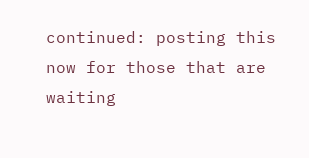continued: posting this now for those that are waiting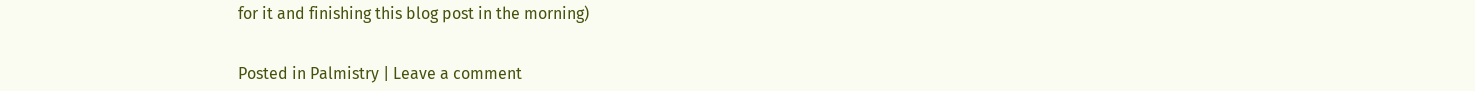for it and finishing this blog post in the morning)


Posted in Palmistry | Leave a comment